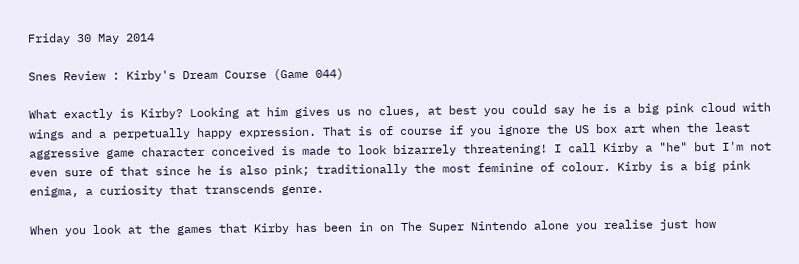Friday 30 May 2014

Snes Review : Kirby's Dream Course (Game 044)

What exactly is Kirby? Looking at him gives us no clues, at best you could say he is a big pink cloud with wings and a perpetually happy expression. That is of course if you ignore the US box art when the least aggressive game character conceived is made to look bizarrely threatening! I call Kirby a "he" but I'm not even sure of that since he is also pink; traditionally the most feminine of colour. Kirby is a big pink enigma, a curiosity that transcends genre.

When you look at the games that Kirby has been in on The Super Nintendo alone you realise just how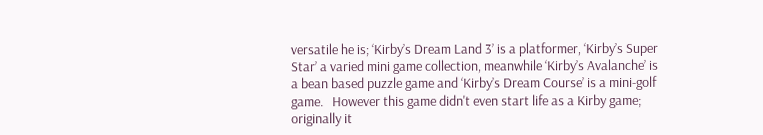versatile he is; ‘Kirby’s Dream Land 3’ is a platformer, ‘Kirby’s Super Star’ a varied mini game collection, meanwhile ‘Kirby’s Avalanche’ is a bean based puzzle game and ‘Kirby’s Dream Course’ is a mini-golf game.   However this game didn't even start life as a Kirby game; originally it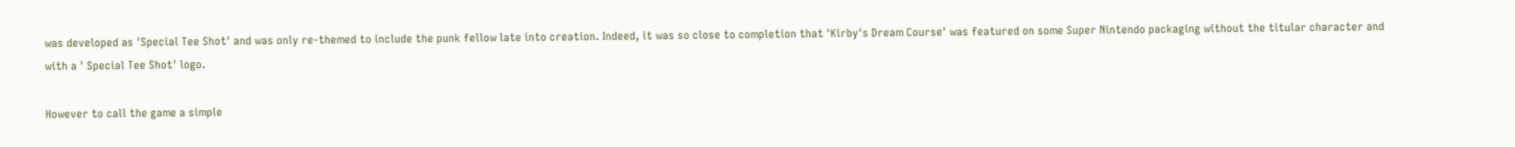was developed as 'Special Tee Shot' and was only re-themed to include the punk fellow late into creation. Indeed, it was so close to completion that 'Kirby's Dream Course' was featured on some Super Nintendo packaging without the titular character and with a ' Special Tee Shot' logo.

However to call the game a simple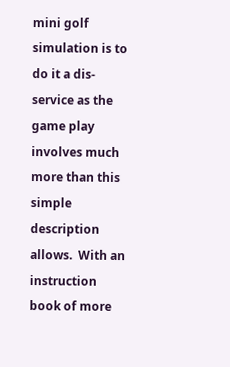mini golf simulation is to do it a dis-service as the game play involves much more than this simple description allows.  With an instruction book of more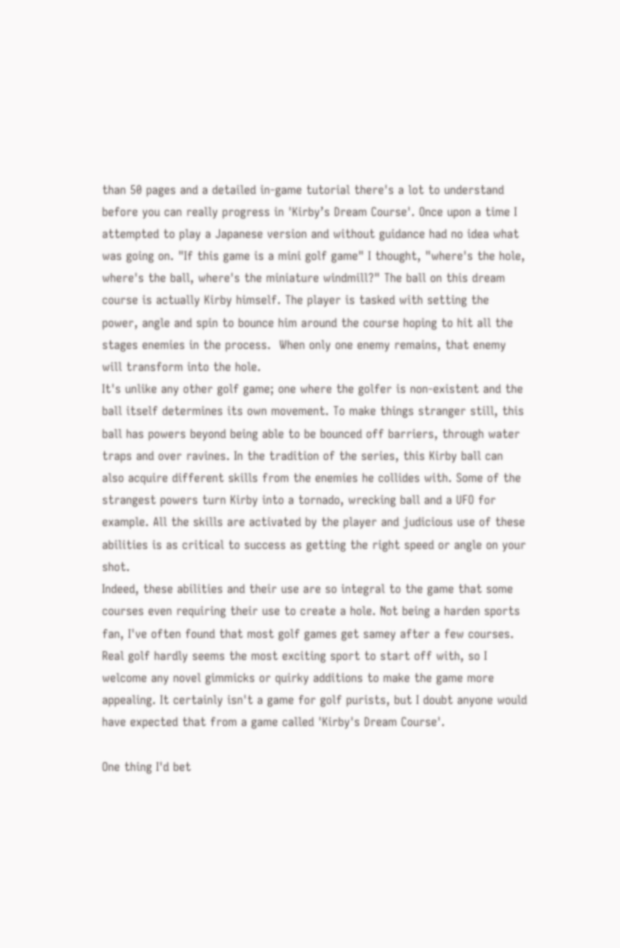than 50 pages and a detailed in-game tutorial there's a lot to understand before you can really progress in 'Kirby’s Dream Course'. Once upon a time I attempted to play a Japanese version and without guidance had no idea what was going on. "If this game is a mini golf game" I thought, "where's the hole, where's the ball, where's the miniature windmill?" The ball on this dream course is actually Kirby himself. The player is tasked with setting the power, angle and spin to bounce him around the course hoping to hit all the stages enemies in the process.  When only one enemy remains, that enemy will transform into the hole.
It's unlike any other golf game; one where the golfer is non-existent and the ball itself determines its own movement. To make things stranger still, this ball has powers beyond being able to be bounced off barriers, through water traps and over ravines. In the tradition of the series, this Kirby ball can also acquire different skills from the enemies he collides with. Some of the strangest powers turn Kirby into a tornado, wrecking ball and a UFO for example. All the skills are activated by the player and judicious use of these abilities is as critical to success as getting the right speed or angle on your shot.
Indeed, these abilities and their use are so integral to the game that some courses even requiring their use to create a hole. Not being a harden sports fan, I've often found that most golf games get samey after a few courses. Real golf hardly seems the most exciting sport to start off with, so I welcome any novel gimmicks or quirky additions to make the game more appealing. It certainly isn't a game for golf purists, but I doubt anyone would have expected that from a game called 'Kirby's Dream Course'.

One thing I'd bet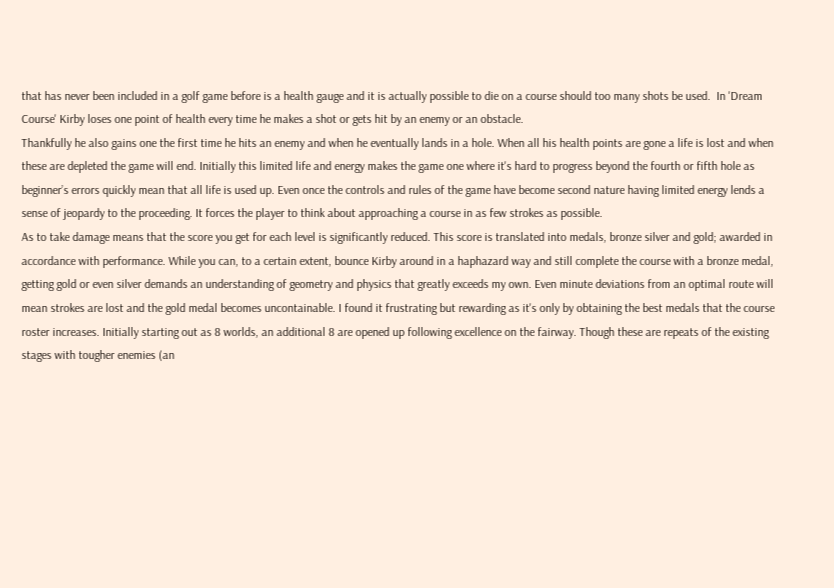that has never been included in a golf game before is a health gauge and it is actually possible to die on a course should too many shots be used.  In 'Dream Course' Kirby loses one point of health every time he makes a shot or gets hit by an enemy or an obstacle.
Thankfully he also gains one the first time he hits an enemy and when he eventually lands in a hole. When all his health points are gone a life is lost and when these are depleted the game will end. Initially this limited life and energy makes the game one where it's hard to progress beyond the fourth or fifth hole as beginner’s errors quickly mean that all life is used up. Even once the controls and rules of the game have become second nature having limited energy lends a sense of jeopardy to the proceeding. It forces the player to think about approaching a course in as few strokes as possible.
As to take damage means that the score you get for each level is significantly reduced. This score is translated into medals, bronze silver and gold; awarded in accordance with performance. While you can, to a certain extent, bounce Kirby around in a haphazard way and still complete the course with a bronze medal, getting gold or even silver demands an understanding of geometry and physics that greatly exceeds my own. Even minute deviations from an optimal route will mean strokes are lost and the gold medal becomes uncontainable. I found it frustrating but rewarding as it's only by obtaining the best medals that the course roster increases. Initially starting out as 8 worlds, an additional 8 are opened up following excellence on the fairway. Though these are repeats of the existing stages with tougher enemies (an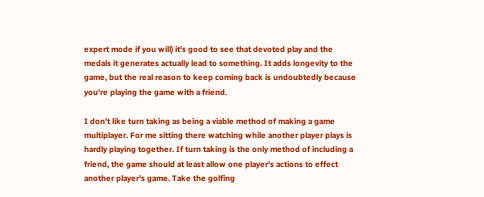expert mode if you will) it's good to see that devoted play and the medals it generates actually lead to something. It adds longevity to the game, but the real reason to keep coming back is undoubtedly because you’re playing the game with a friend.

I don't like turn taking as being a viable method of making a game multiplayer. For me sitting there watching while another player plays is hardly playing together. If turn taking is the only method of including a friend, the game should at least allow one player's actions to effect another player's game. Take the golfing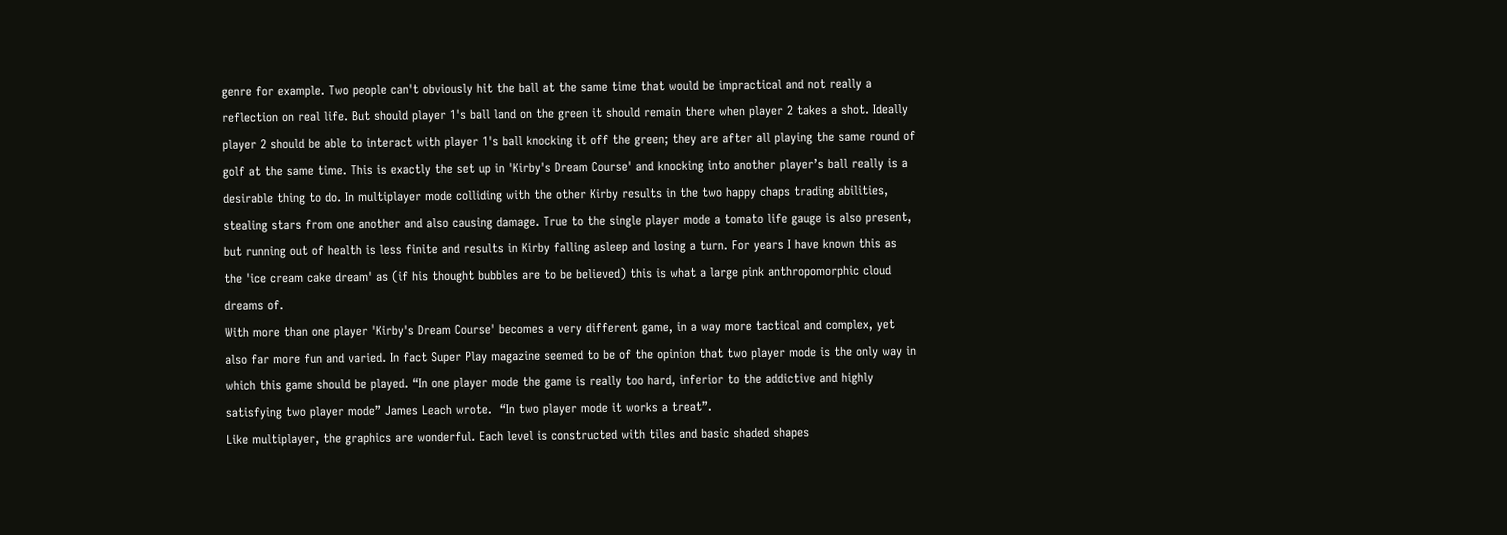genre for example. Two people can't obviously hit the ball at the same time that would be impractical and not really a reflection on real life. But should player 1's ball land on the green it should remain there when player 2 takes a shot. Ideally player 2 should be able to interact with player 1's ball knocking it off the green; they are after all playing the same round of golf at the same time. This is exactly the set up in 'Kirby's Dream Course' and knocking into another player’s ball really is a desirable thing to do. In multiplayer mode colliding with the other Kirby results in the two happy chaps trading abilities, stealing stars from one another and also causing damage. True to the single player mode a tomato life gauge is also present, but running out of health is less finite and results in Kirby falling asleep and losing a turn. For years I have known this as the 'ice cream cake dream' as (if his thought bubbles are to be believed) this is what a large pink anthropomorphic cloud dreams of.
With more than one player 'Kirby's Dream Course' becomes a very different game, in a way more tactical and complex, yet also far more fun and varied. In fact Super Play magazine seemed to be of the opinion that two player mode is the only way in which this game should be played. “In one player mode the game is really too hard, inferior to the addictive and highly satisfying two player mode” James Leach wrote.  “In two player mode it works a treat”.
Like multiplayer, the graphics are wonderful. Each level is constructed with tiles and basic shaded shapes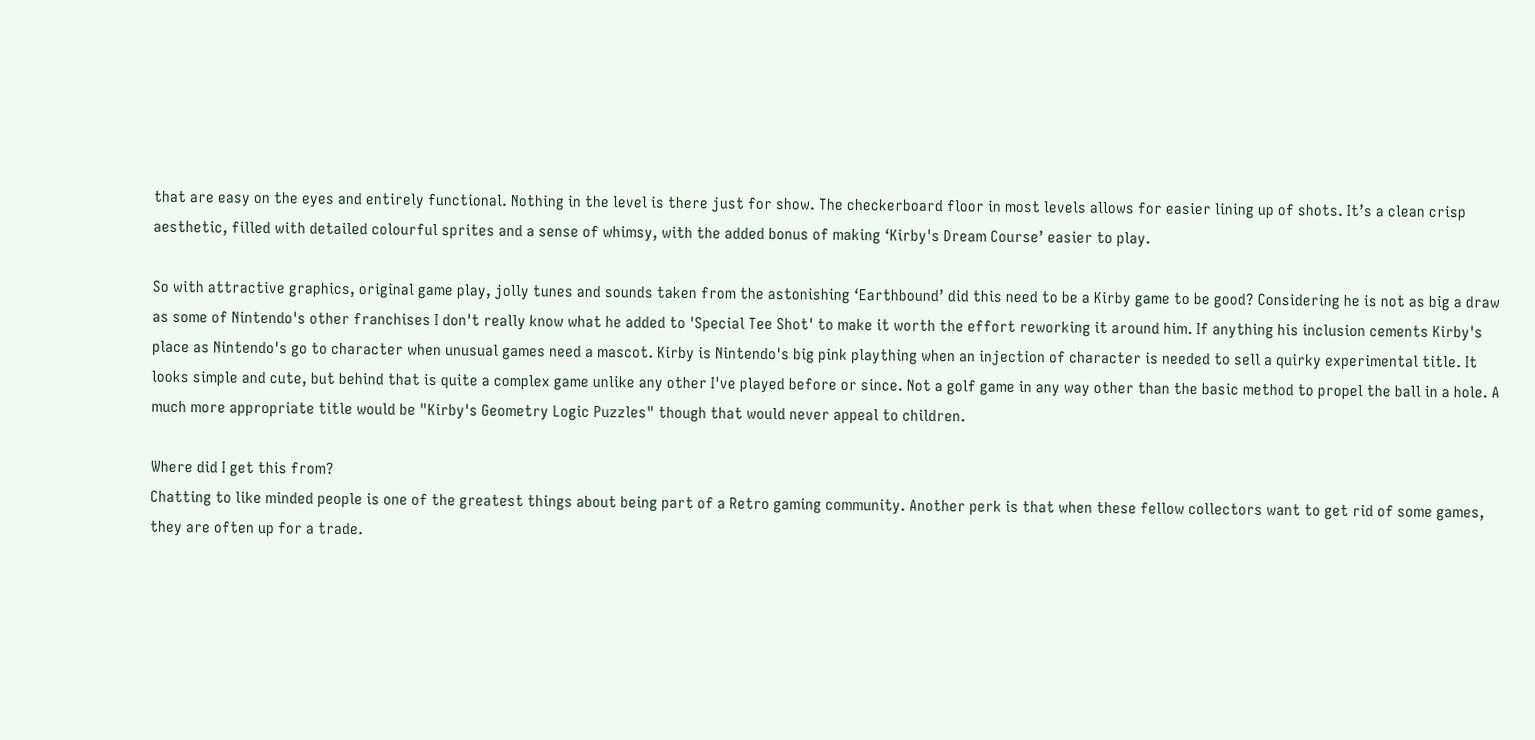that are easy on the eyes and entirely functional. Nothing in the level is there just for show. The checkerboard floor in most levels allows for easier lining up of shots. It’s a clean crisp aesthetic, filled with detailed colourful sprites and a sense of whimsy, with the added bonus of making ‘Kirby's Dream Course’ easier to play.

So with attractive graphics, original game play, jolly tunes and sounds taken from the astonishing ‘Earthbound’ did this need to be a Kirby game to be good? Considering he is not as big a draw as some of Nintendo's other franchises I don't really know what he added to 'Special Tee Shot' to make it worth the effort reworking it around him. If anything his inclusion cements Kirby's place as Nintendo's go to character when unusual games need a mascot. Kirby is Nintendo's big pink plaything when an injection of character is needed to sell a quirky experimental title. It looks simple and cute, but behind that is quite a complex game unlike any other I've played before or since. Not a golf game in any way other than the basic method to propel the ball in a hole. A much more appropriate title would be "Kirby's Geometry Logic Puzzles" though that would never appeal to children.

Where did I get this from?
Chatting to like minded people is one of the greatest things about being part of a Retro gaming community. Another perk is that when these fellow collectors want to get rid of some games, they are often up for a trade.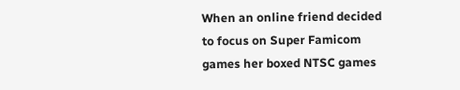When an online friend decided to focus on Super Famicom games her boxed NTSC games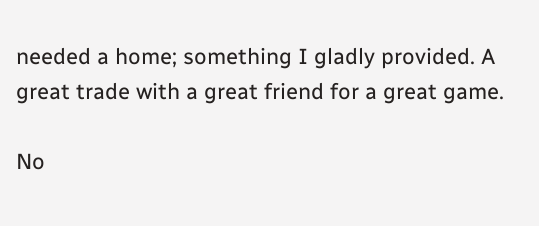needed a home; something I gladly provided. A great trade with a great friend for a great game.

No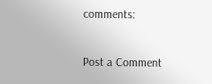comments:

Post a Comment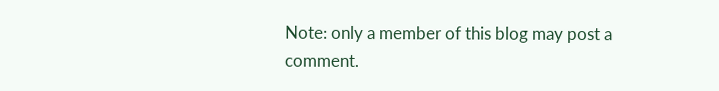Note: only a member of this blog may post a comment.